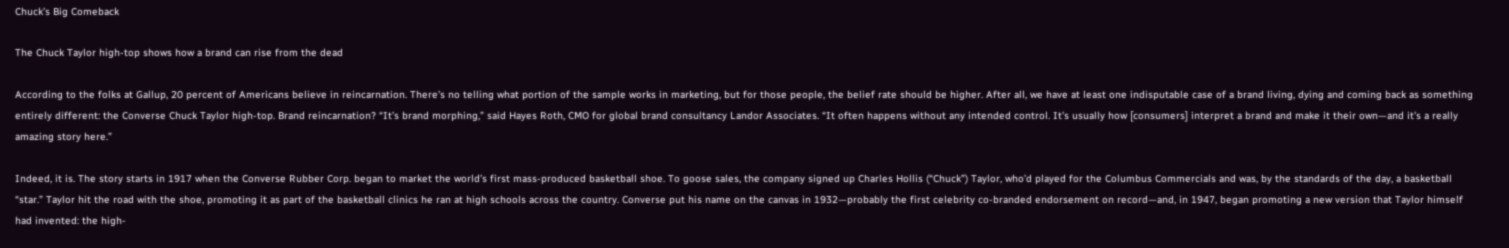Chuck’s Big Comeback

The Chuck Taylor high-top shows how a brand can rise from the dead

According to the folks at Gallup, 20 percent of Americans believe in reincarnation. There’s no telling what portion of the sample works in marketing, but for those people, the belief rate should be higher. After all, we have at least one indisputable case of a brand living, dying and coming back as something entirely different: the Converse Chuck Taylor high-top. Brand reincarnation? “It’s brand morphing,” said Hayes Roth, CMO for global brand consultancy Landor Associates. “It often happens without any intended control. It’s usually how [consumers] interpret a brand and make it their own—and it’s a really amazing story here.”

Indeed, it is. The story starts in 1917 when the Converse Rubber Corp. began to market the world’s first mass-produced basketball shoe. To goose sales, the company signed up Charles Hollis (“Chuck”) Taylor, who’d played for the Columbus Commercials and was, by the standards of the day, a basketball “star.” Taylor hit the road with the shoe, promoting it as part of the basketball clinics he ran at high schools across the country. Converse put his name on the canvas in 1932—probably the first celebrity co-branded endorsement on record—and, in 1947, began promoting a new version that Taylor himself had invented: the high-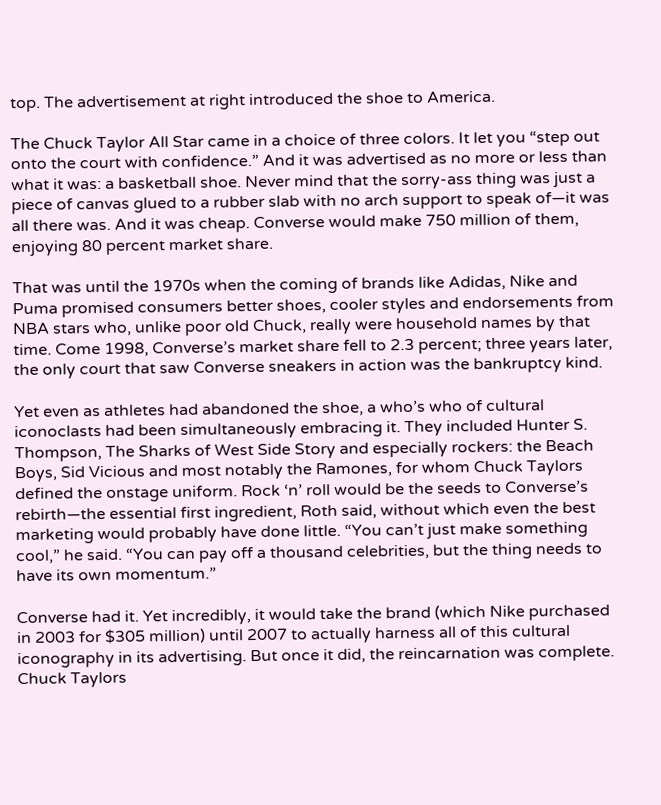top. The advertisement at right introduced the shoe to America.

The Chuck Taylor All Star came in a choice of three colors. It let you “step out onto the court with confidence.” And it was advertised as no more or less than what it was: a basketball shoe. Never mind that the sorry-ass thing was just a piece of canvas glued to a rubber slab with no arch support to speak of—it was all there was. And it was cheap. Converse would make 750 million of them, enjoying 80 percent market share.

That was until the 1970s when the coming of brands like Adidas, Nike and Puma promised consumers better shoes, cooler styles and endorsements from NBA stars who, unlike poor old Chuck, really were household names by that time. Come 1998, Converse’s market share fell to 2.3 percent; three years later, the only court that saw Converse sneakers in action was the bankruptcy kind.

Yet even as athletes had abandoned the shoe, a who’s who of cultural iconoclasts had been simultaneously embracing it. They included Hunter S. Thompson, The Sharks of West Side Story and especially rockers: the Beach Boys, Sid Vicious and most notably the Ramones, for whom Chuck Taylors defined the onstage uniform. Rock ‘n’ roll would be the seeds to Converse’s rebirth—the essential first ingredient, Roth said, without which even the best marketing would probably have done little. “You can’t just make something cool,” he said. “You can pay off a thousand celebrities, but the thing needs to have its own momentum.”

Converse had it. Yet incredibly, it would take the brand (which Nike purchased in 2003 for $305 million) until 2007 to actually harness all of this cultural iconography in its advertising. But once it did, the reincarnation was complete. Chuck Taylors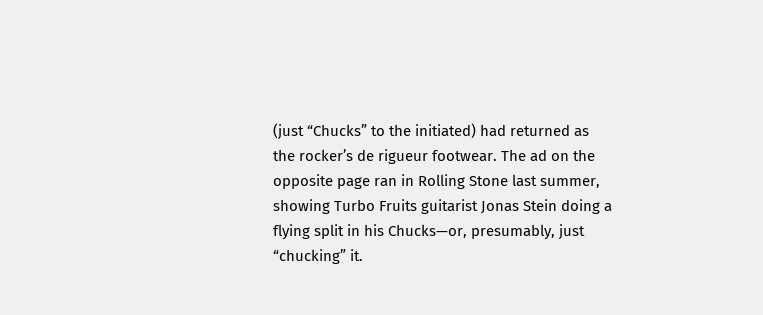(just “Chucks” to the initiated) had returned as the rocker’s de rigueur footwear. The ad on the opposite page ran in Rolling Stone last summer, showing Turbo Fruits guitarist Jonas Stein doing a flying split in his Chucks—or, presumably, just “chucking” it.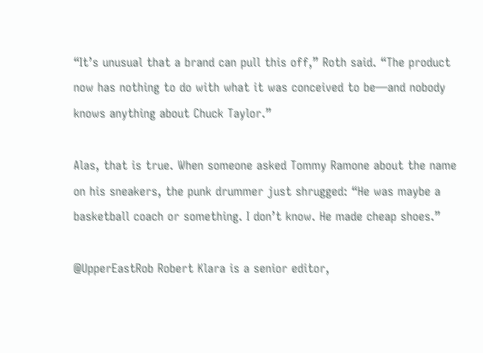“It’s unusual that a brand can pull this off,” Roth said. “The product now has nothing to do with what it was conceived to be—and nobody knows anything about Chuck Taylor.”

Alas, that is true. When someone asked Tommy Ramone about the name on his sneakers, the punk drummer just shrugged: “He was maybe a basketball coach or something. I don’t know. He made cheap shoes.”

@UpperEastRob Robert Klara is a senior editor,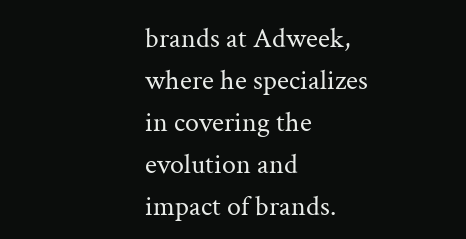brands at Adweek, where he specializes in covering the evolution and impact of brands.